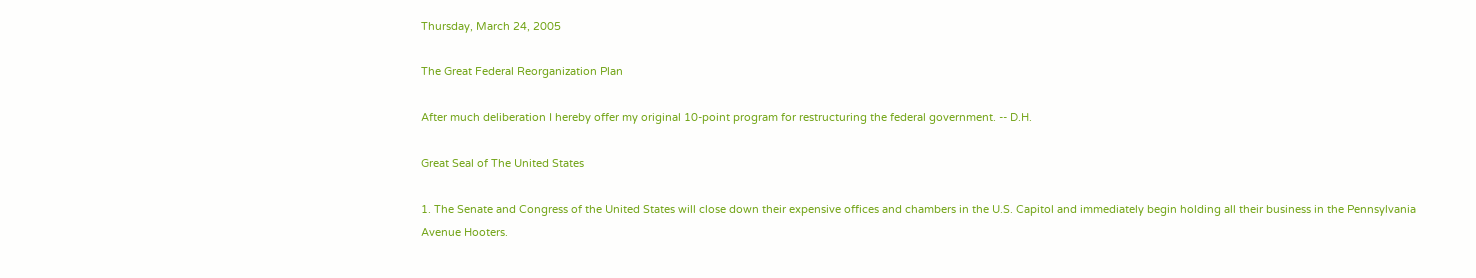Thursday, March 24, 2005

The Great Federal Reorganization Plan

After much deliberation I hereby offer my original 10-point program for restructuring the federal government. -- D.H.

Great Seal of The United States

1. The Senate and Congress of the United States will close down their expensive offices and chambers in the U.S. Capitol and immediately begin holding all their business in the Pennsylvania Avenue Hooters.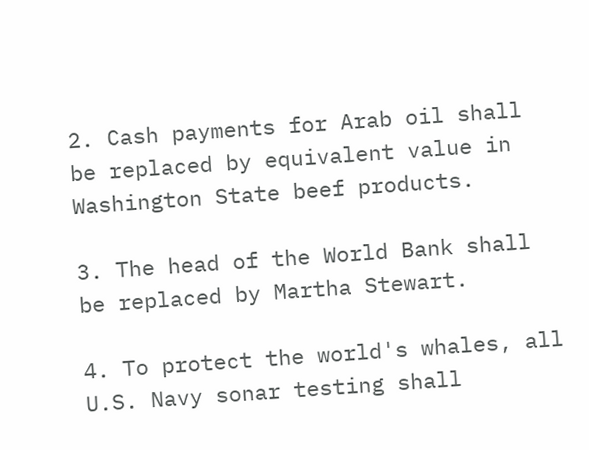2. Cash payments for Arab oil shall be replaced by equivalent value in Washington State beef products.

3. The head of the World Bank shall be replaced by Martha Stewart.

4. To protect the world's whales, all U.S. Navy sonar testing shall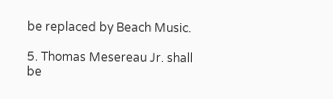be replaced by Beach Music.

5. Thomas Mesereau Jr. shall be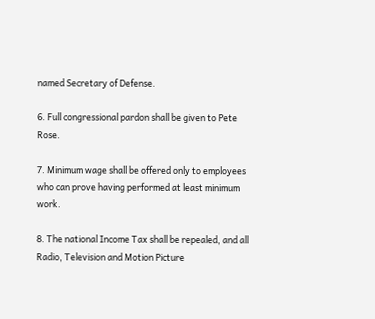named Secretary of Defense.

6. Full congressional pardon shall be given to Pete Rose.

7. Minimum wage shall be offered only to employees who can prove having performed at least minimum work.

8. The national Income Tax shall be repealed, and all Radio, Television and Motion Picture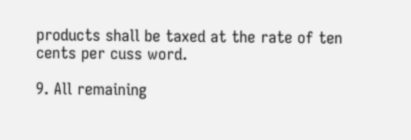products shall be taxed at the rate of ten cents per cuss word.

9. All remaining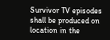Survivor TV episodes shall be produced on location in the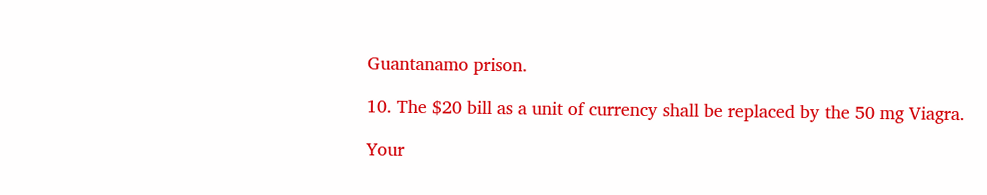Guantanamo prison.

10. The $20 bill as a unit of currency shall be replaced by the 50 mg Viagra.

Your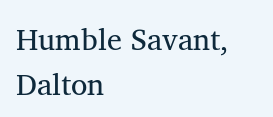Humble Savant,
Dalton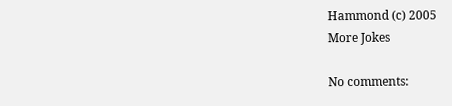Hammond (c) 2005
More Jokes

No comments: